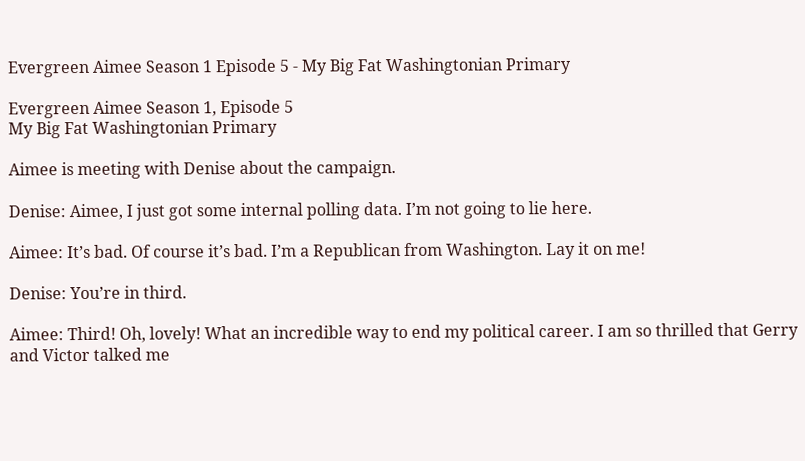Evergreen Aimee Season 1 Episode 5 - My Big Fat Washingtonian Primary

Evergreen Aimee Season 1, Episode 5
My Big Fat Washingtonian Primary

Aimee is meeting with Denise about the campaign.

Denise: Aimee, I just got some internal polling data. I’m not going to lie here.

Aimee: It’s bad. Of course it’s bad. I’m a Republican from Washington. Lay it on me!

Denise: You’re in third.

Aimee: Third! Oh, lovely! What an incredible way to end my political career. I am so thrilled that Gerry and Victor talked me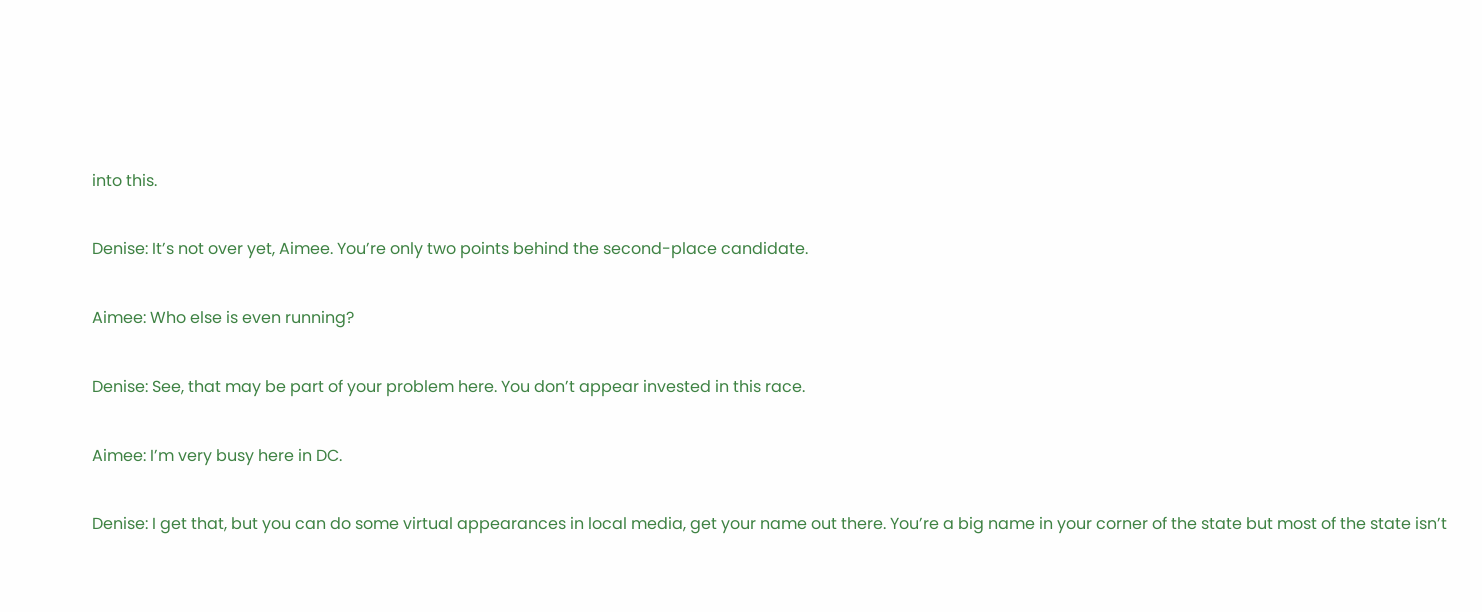into this.

Denise: It’s not over yet, Aimee. You’re only two points behind the second-place candidate.

Aimee: Who else is even running?

Denise: See, that may be part of your problem here. You don’t appear invested in this race.

Aimee: I’m very busy here in DC.

Denise: I get that, but you can do some virtual appearances in local media, get your name out there. You’re a big name in your corner of the state but most of the state isn’t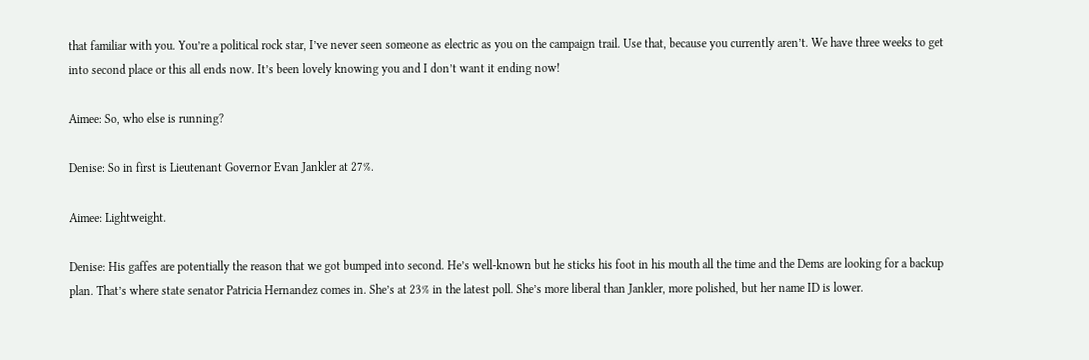that familiar with you. You’re a political rock star, I’ve never seen someone as electric as you on the campaign trail. Use that, because you currently aren’t. We have three weeks to get into second place or this all ends now. It’s been lovely knowing you and I don’t want it ending now!

Aimee: So, who else is running?

Denise: So in first is Lieutenant Governor Evan Jankler at 27%.

Aimee: Lightweight.

Denise: His gaffes are potentially the reason that we got bumped into second. He’s well-known but he sticks his foot in his mouth all the time and the Dems are looking for a backup plan. That’s where state senator Patricia Hernandez comes in. She’s at 23% in the latest poll. She’s more liberal than Jankler, more polished, but her name ID is lower.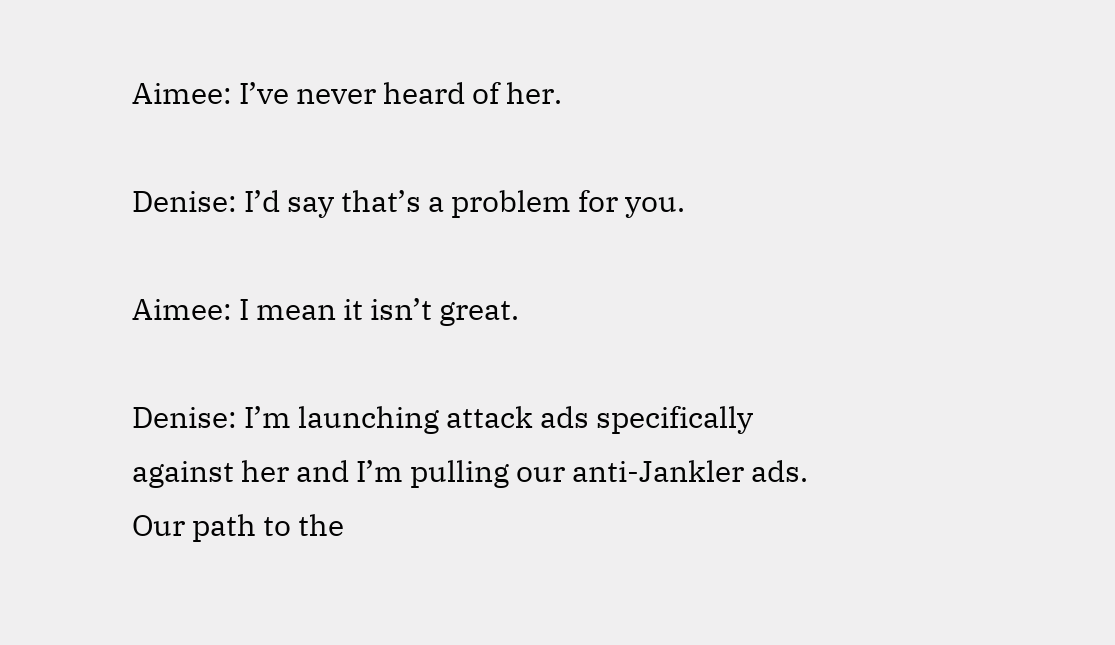Aimee: I’ve never heard of her.

Denise: I’d say that’s a problem for you.

Aimee: I mean it isn’t great.

Denise: I’m launching attack ads specifically against her and I’m pulling our anti-Jankler ads. Our path to the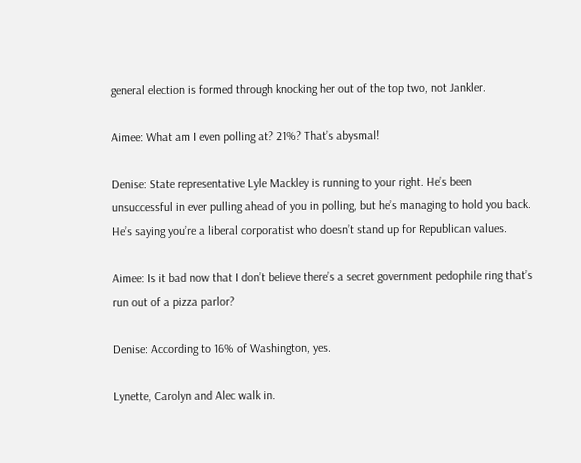general election is formed through knocking her out of the top two, not Jankler.

Aimee: What am I even polling at? 21%? That’s abysmal!

Denise: State representative Lyle Mackley is running to your right. He’s been unsuccessful in ever pulling ahead of you in polling, but he’s managing to hold you back. He’s saying you’re a liberal corporatist who doesn’t stand up for Republican values.

Aimee: Is it bad now that I don’t believe there’s a secret government pedophile ring that’s run out of a pizza parlor?

Denise: According to 16% of Washington, yes.

Lynette, Carolyn and Alec walk in.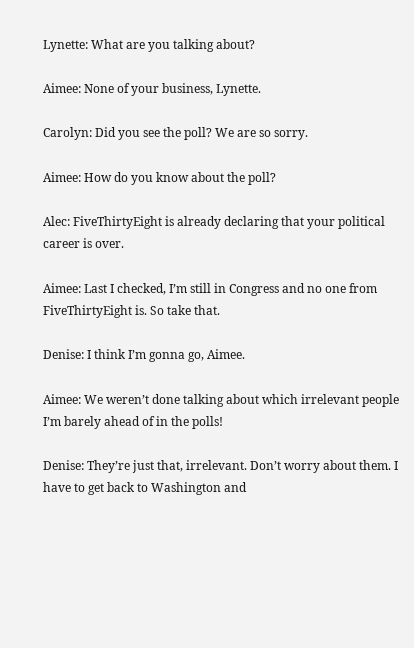Lynette: What are you talking about?

Aimee: None of your business, Lynette.

Carolyn: Did you see the poll? We are so sorry.

Aimee: How do you know about the poll?

Alec: FiveThirtyEight is already declaring that your political career is over.

Aimee: Last I checked, I’m still in Congress and no one from FiveThirtyEight is. So take that.

Denise: I think I’m gonna go, Aimee.

Aimee: We weren’t done talking about which irrelevant people I’m barely ahead of in the polls!

Denise: They’re just that, irrelevant. Don’t worry about them. I have to get back to Washington and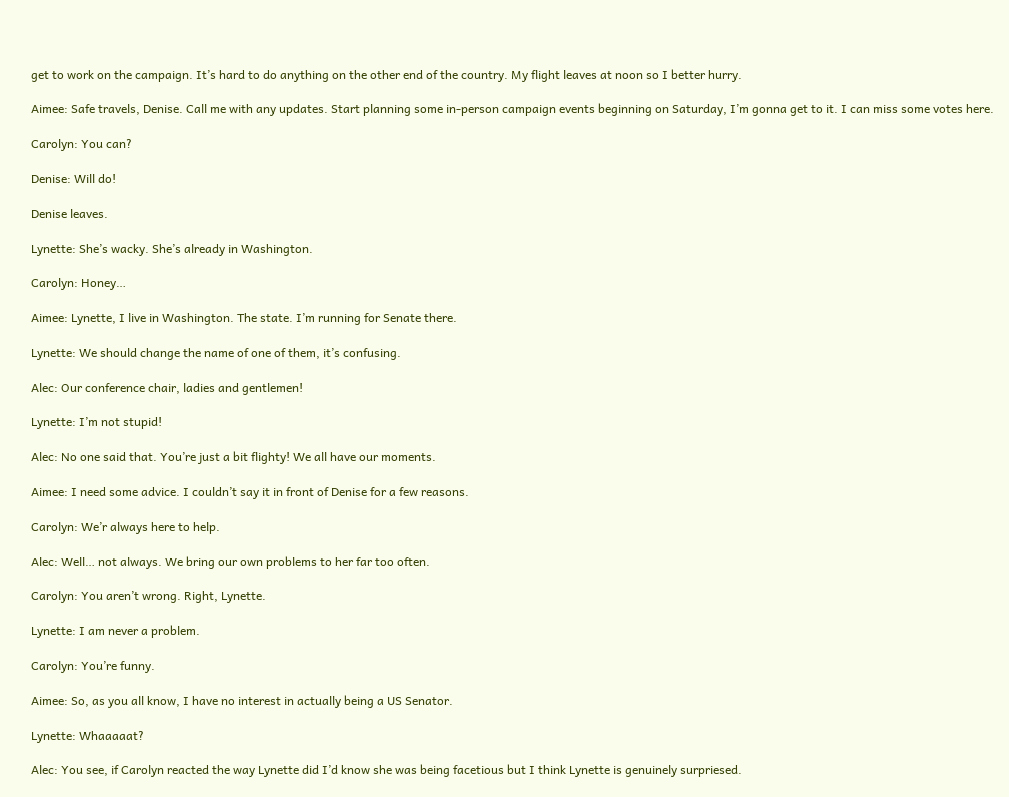get to work on the campaign. It’s hard to do anything on the other end of the country. My flight leaves at noon so I better hurry.

Aimee: Safe travels, Denise. Call me with any updates. Start planning some in-person campaign events beginning on Saturday, I’m gonna get to it. I can miss some votes here.

Carolyn: You can?

Denise: Will do!

Denise leaves.

Lynette: She’s wacky. She’s already in Washington.

Carolyn: Honey…

Aimee: Lynette, I live in Washington. The state. I’m running for Senate there.

Lynette: We should change the name of one of them, it’s confusing.

Alec: Our conference chair, ladies and gentlemen!

Lynette: I’m not stupid!

Alec: No one said that. You’re just a bit flighty! We all have our moments.

Aimee: I need some advice. I couldn’t say it in front of Denise for a few reasons.

Carolyn: We’r always here to help.

Alec: Well… not always. We bring our own problems to her far too often.

Carolyn: You aren’t wrong. Right, Lynette.

Lynette: I am never a problem.

Carolyn: You’re funny.

Aimee: So, as you all know, I have no interest in actually being a US Senator.

Lynette: Whaaaaat?

Alec: You see, if Carolyn reacted the way Lynette did I’d know she was being facetious but I think Lynette is genuinely surpriesed.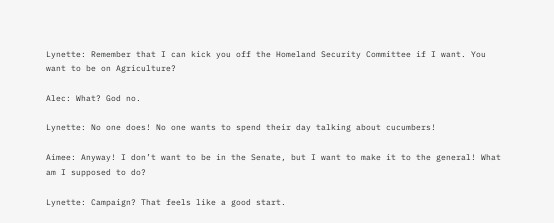Lynette: Remember that I can kick you off the Homeland Security Committee if I want. You want to be on Agriculture?

Alec: What? God no.

Lynette: No one does! No one wants to spend their day talking about cucumbers!

Aimee: Anyway! I don’t want to be in the Senate, but I want to make it to the general! What am I supposed to do?

Lynette: Campaign? That feels like a good start.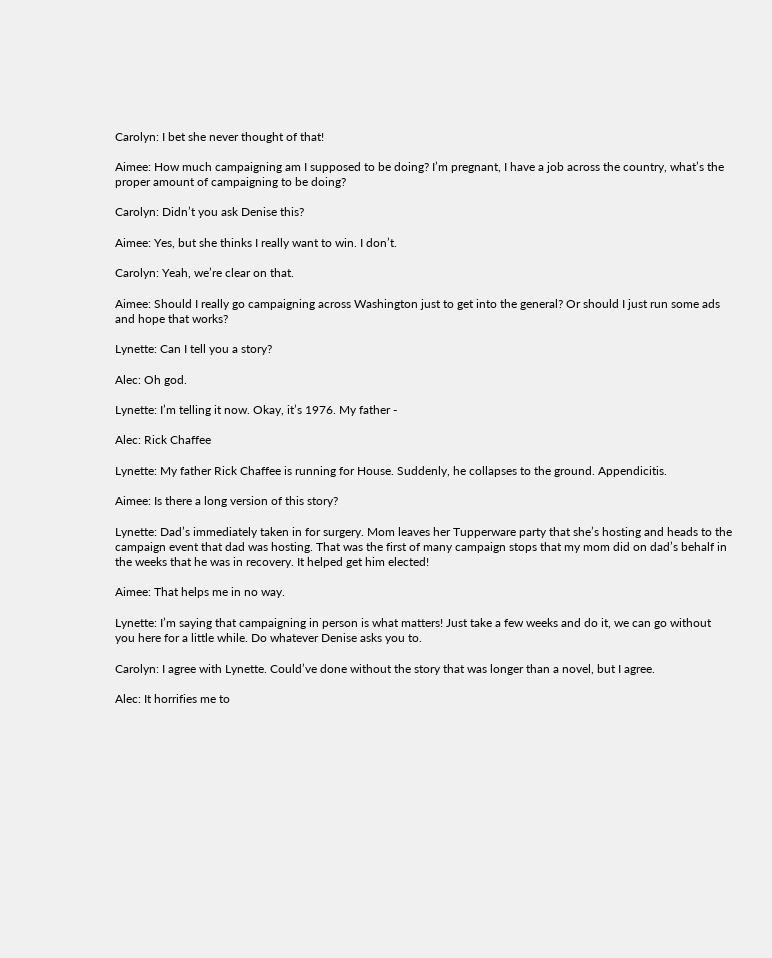Carolyn: I bet she never thought of that!

Aimee: How much campaigning am I supposed to be doing? I’m pregnant, I have a job across the country, what’s the proper amount of campaigning to be doing?

Carolyn: Didn’t you ask Denise this?

Aimee: Yes, but she thinks I really want to win. I don’t.

Carolyn: Yeah, we’re clear on that.

Aimee: Should I really go campaigning across Washington just to get into the general? Or should I just run some ads and hope that works?

Lynette: Can I tell you a story?

Alec: Oh god.

Lynette: I’m telling it now. Okay, it’s 1976. My father -

Alec: Rick Chaffee

Lynette: My father Rick Chaffee is running for House. Suddenly, he collapses to the ground. Appendicitis.

Aimee: Is there a long version of this story?

Lynette: Dad’s immediately taken in for surgery. Mom leaves her Tupperware party that she’s hosting and heads to the campaign event that dad was hosting. That was the first of many campaign stops that my mom did on dad’s behalf in the weeks that he was in recovery. It helped get him elected!

Aimee: That helps me in no way.

Lynette: I’m saying that campaigning in person is what matters! Just take a few weeks and do it, we can go without you here for a little while. Do whatever Denise asks you to.

Carolyn: I agree with Lynette. Could’ve done without the story that was longer than a novel, but I agree.

Alec: It horrifies me to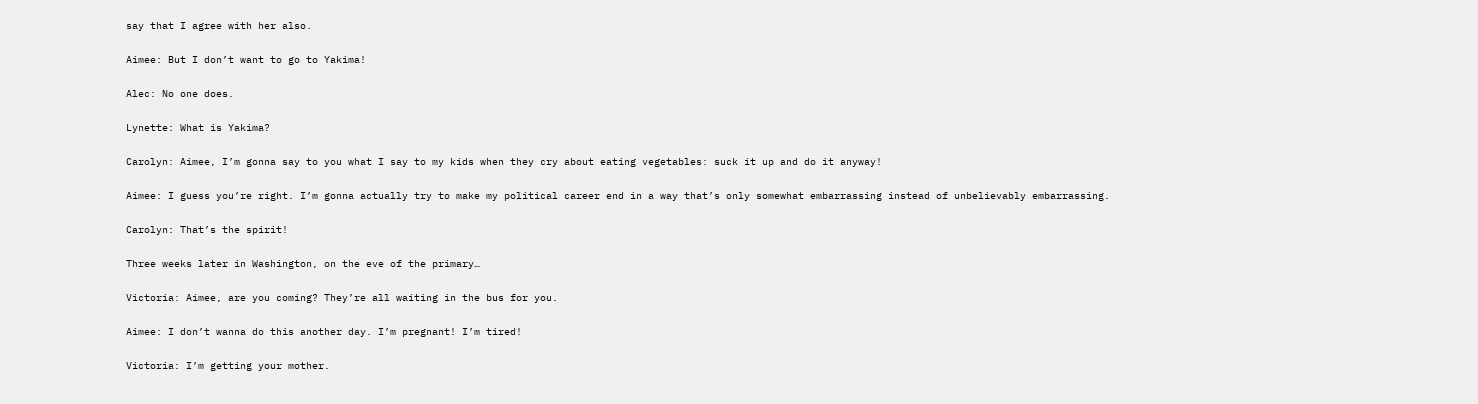say that I agree with her also.

Aimee: But I don’t want to go to Yakima!

Alec: No one does.

Lynette: What is Yakima?

Carolyn: Aimee, I’m gonna say to you what I say to my kids when they cry about eating vegetables: suck it up and do it anyway!

Aimee: I guess you’re right. I’m gonna actually try to make my political career end in a way that’s only somewhat embarrassing instead of unbelievably embarrassing.

Carolyn: That’s the spirit!

Three weeks later in Washington, on the eve of the primary…

Victoria: Aimee, are you coming? They’re all waiting in the bus for you.

Aimee: I don’t wanna do this another day. I’m pregnant! I’m tired!

Victoria: I’m getting your mother.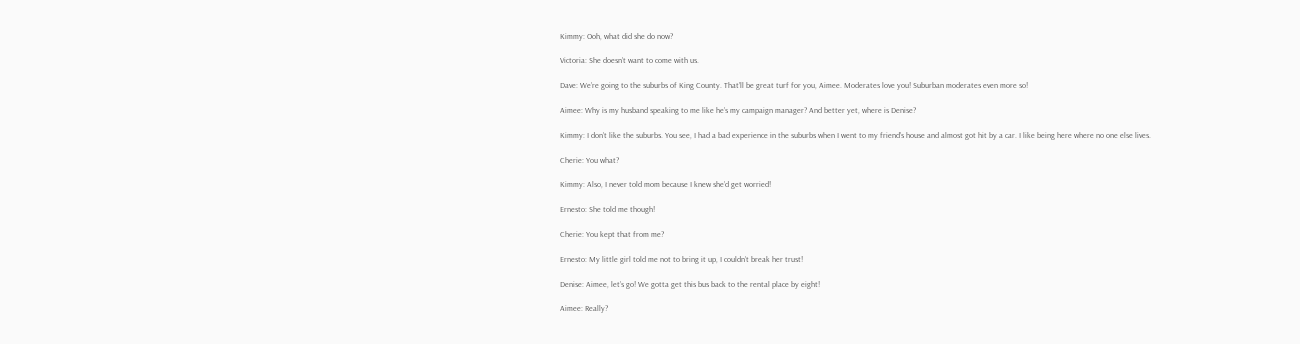Kimmy: Ooh, what did she do now?

Victoria: She doesn’t want to come with us.

Dave: We’re going to the suburbs of King County. That’ll be great turf for you, Aimee. Moderates love you! Suburban moderates even more so!

Aimee: Why is my husband speaking to me like he’s my campaign manager? And better yet, where is Denise?

Kimmy: I don’t like the suburbs. You see, I had a bad experience in the suburbs when I went to my friend’s house and almost got hit by a car. I like being here where no one else lives.

Cherie: You what?

Kimmy: Also, I never told mom because I knew she’d get worried!

Ernesto: She told me though!

Cherie: You kept that from me?

Ernesto: My little girl told me not to bring it up, I couldn’t break her trust!

Denise: Aimee, let’s go! We gotta get this bus back to the rental place by eight!

Aimee: Really?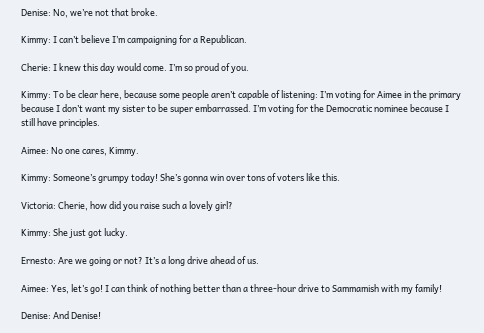Denise: No, we’re not that broke.

Kimmy: I can’t believe I’m campaigning for a Republican.

Cherie: I knew this day would come. I’m so proud of you.

Kimmy: To be clear here, because some people aren’t capable of listening: I’m voting for Aimee in the primary because I don’t want my sister to be super embarrassed. I’m voting for the Democratic nominee because I still have principles.

Aimee: No one cares, Kimmy.

Kimmy: Someone’s grumpy today! She’s gonna win over tons of voters like this.

Victoria: Cherie, how did you raise such a lovely girl?

Kimmy: She just got lucky.

Ernesto: Are we going or not? It’s a long drive ahead of us.

Aimee: Yes, let’s go! I can think of nothing better than a three-hour drive to Sammamish with my family!

Denise: And Denise!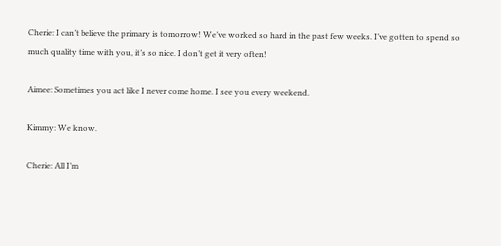Cherie: I can’t believe the primary is tomorrow! We’ve worked so hard in the past few weeks. I’ve gotten to spend so much quality time with you, it’s so nice. I don’t get it very often!

Aimee: Sometimes you act like I never come home. I see you every weekend.

Kimmy: We know.

Cherie: All I’m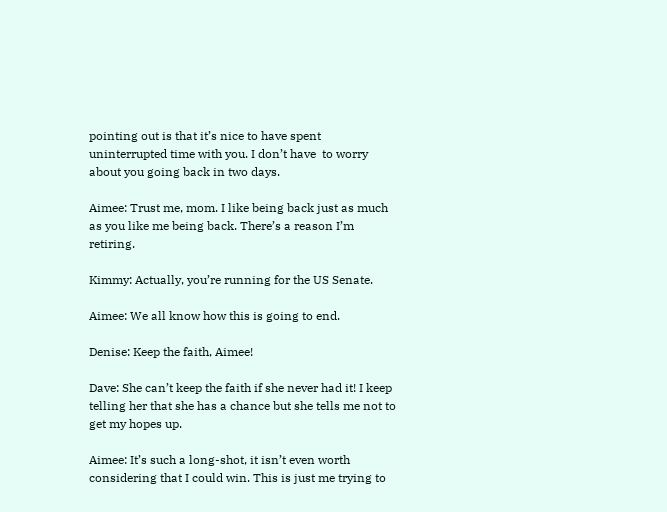pointing out is that it’s nice to have spent uninterrupted time with you. I don’t have  to worry about you going back in two days.

Aimee: Trust me, mom. I like being back just as much as you like me being back. There’s a reason I’m retiring.

Kimmy: Actually, you’re running for the US Senate.

Aimee: We all know how this is going to end.

Denise: Keep the faith, Aimee!

Dave: She can’t keep the faith if she never had it! I keep telling her that she has a chance but she tells me not to get my hopes up.

Aimee: It’s such a long-shot, it isn’t even worth considering that I could win. This is just me trying to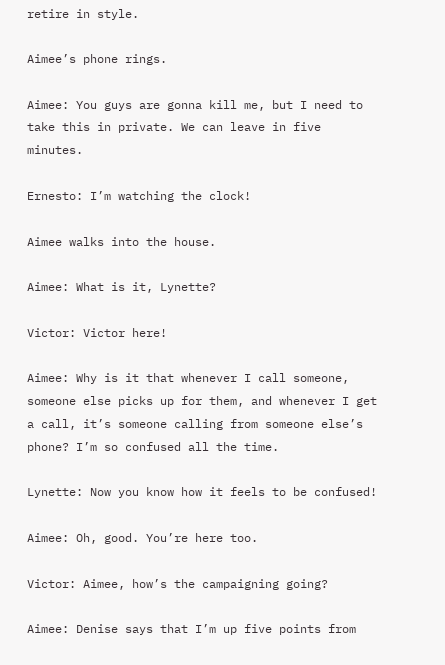retire in style.

Aimee’s phone rings.

Aimee: You guys are gonna kill me, but I need to take this in private. We can leave in five minutes.

Ernesto: I’m watching the clock!

Aimee walks into the house.

Aimee: What is it, Lynette?

Victor: Victor here!

Aimee: Why is it that whenever I call someone, someone else picks up for them, and whenever I get a call, it’s someone calling from someone else’s phone? I’m so confused all the time.

Lynette: Now you know how it feels to be confused!

Aimee: Oh, good. You’re here too.

Victor: Aimee, how’s the campaigning going?

Aimee: Denise says that I’m up five points from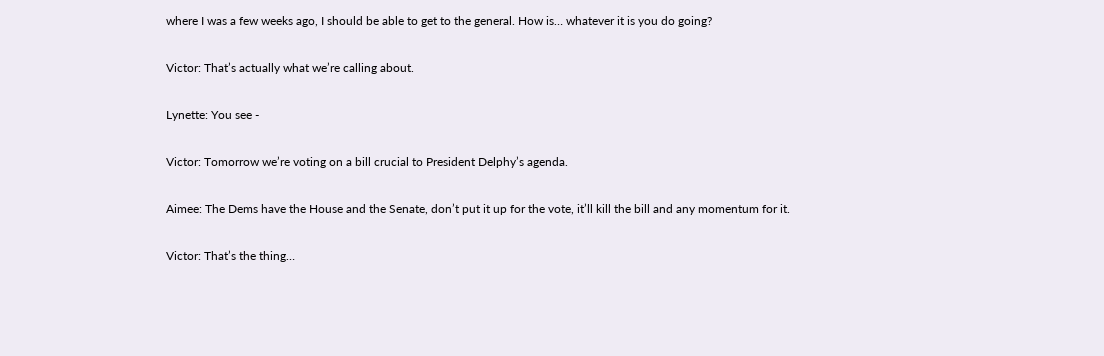where I was a few weeks ago, I should be able to get to the general. How is… whatever it is you do going?

Victor: That’s actually what we’re calling about.

Lynette: You see -

Victor: Tomorrow we’re voting on a bill crucial to President Delphy’s agenda.

Aimee: The Dems have the House and the Senate, don’t put it up for the vote, it’ll kill the bill and any momentum for it.

Victor: That’s the thing…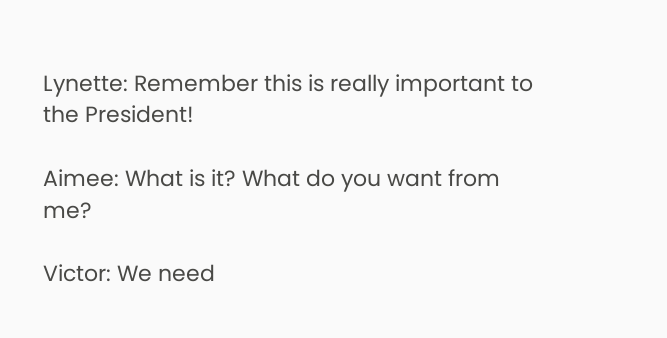Lynette: Remember this is really important to the President!

Aimee: What is it? What do you want from me?

Victor: We need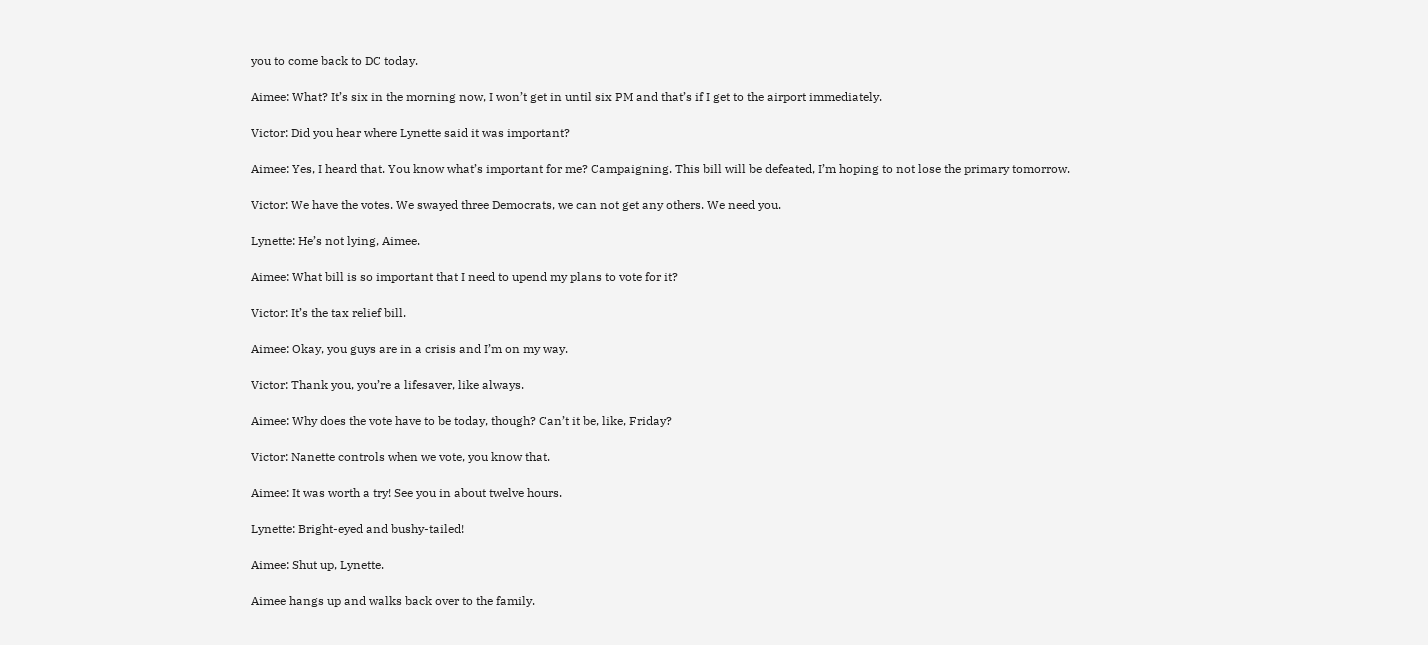you to come back to DC today.

Aimee: What? It’s six in the morning now, I won’t get in until six PM and that’s if I get to the airport immediately.

Victor: Did you hear where Lynette said it was important?

Aimee: Yes, I heard that. You know what’s important for me? Campaigning. This bill will be defeated, I’m hoping to not lose the primary tomorrow.

Victor: We have the votes. We swayed three Democrats, we can not get any others. We need you.

Lynette: He’s not lying, Aimee.

Aimee: What bill is so important that I need to upend my plans to vote for it?

Victor: It’s the tax relief bill.

Aimee: Okay, you guys are in a crisis and I’m on my way.

Victor: Thank you, you’re a lifesaver, like always.

Aimee: Why does the vote have to be today, though? Can’t it be, like, Friday?

Victor: Nanette controls when we vote, you know that.

Aimee: It was worth a try! See you in about twelve hours.

Lynette: Bright-eyed and bushy-tailed!

Aimee: Shut up, Lynette.

Aimee hangs up and walks back over to the family.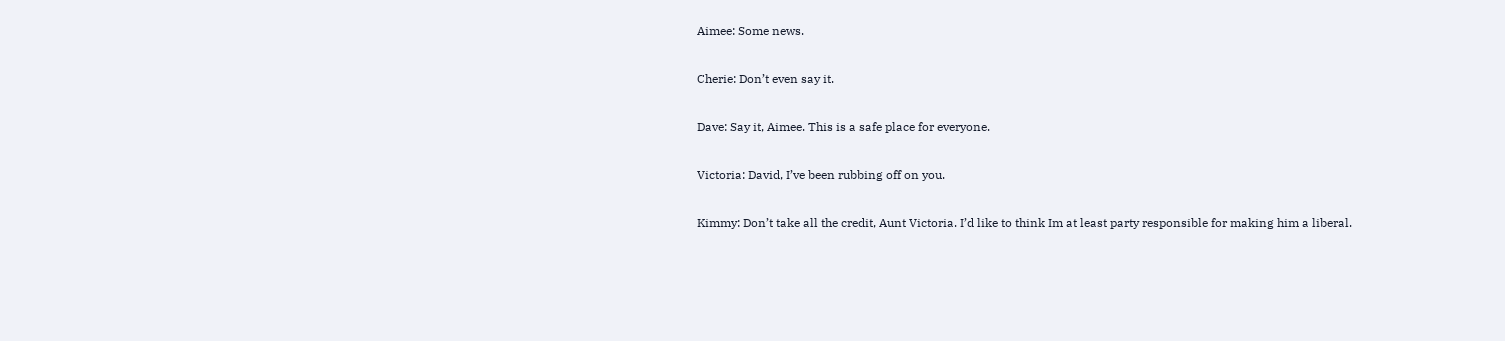Aimee: Some news.

Cherie: Don’t even say it.

Dave: Say it, Aimee. This is a safe place for everyone.

Victoria: David, I’ve been rubbing off on you.

Kimmy: Don’t take all the credit, Aunt Victoria. I’d like to think Im at least party responsible for making him a liberal.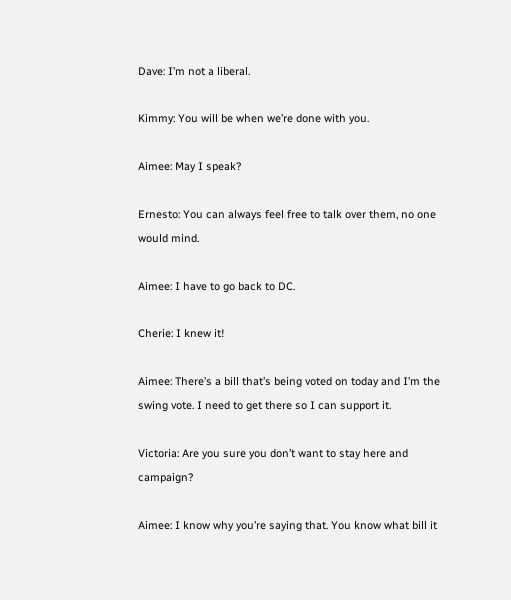Dave: I’m not a liberal.

Kimmy: You will be when we’re done with you.

Aimee: May I speak?

Ernesto: You can always feel free to talk over them, no one would mind.

Aimee: I have to go back to DC.

Cherie: I knew it!

Aimee: There’s a bill that’s being voted on today and I’m the swing vote. I need to get there so I can support it.

Victoria: Are you sure you don’t want to stay here and campaign?

Aimee: I know why you’re saying that. You know what bill it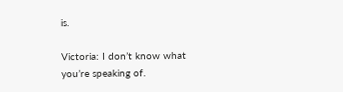is.

Victoria: I don’t know what you’re speaking of.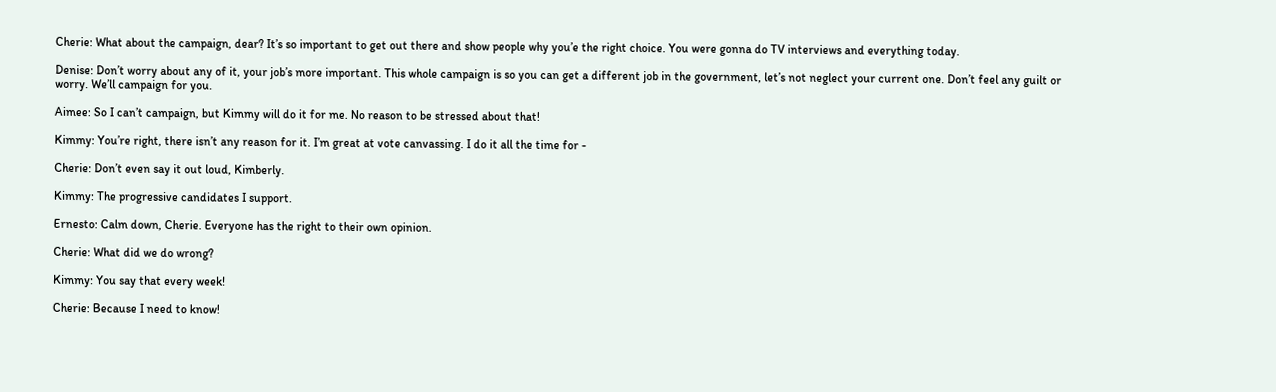Cherie: What about the campaign, dear? It’s so important to get out there and show people why you’e the right choice. You were gonna do TV interviews and everything today.

Denise: Don’t worry about any of it, your job’s more important. This whole campaign is so you can get a different job in the government, let’s not neglect your current one. Don’t feel any guilt or worry. We’ll campaign for you.

Aimee: So I can’t campaign, but Kimmy will do it for me. No reason to be stressed about that!

Kimmy: You’re right, there isn’t any reason for it. I’m great at vote canvassing. I do it all the time for -

Cherie: Don’t even say it out loud, Kimberly.

Kimmy: The progressive candidates I support.

Ernesto: Calm down, Cherie. Everyone has the right to their own opinion.

Cherie: What did we do wrong?

Kimmy: You say that every week!

Cherie: Because I need to know!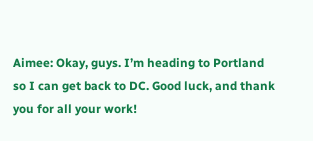Aimee: Okay, guys. I’m heading to Portland so I can get back to DC. Good luck, and thank you for all your work!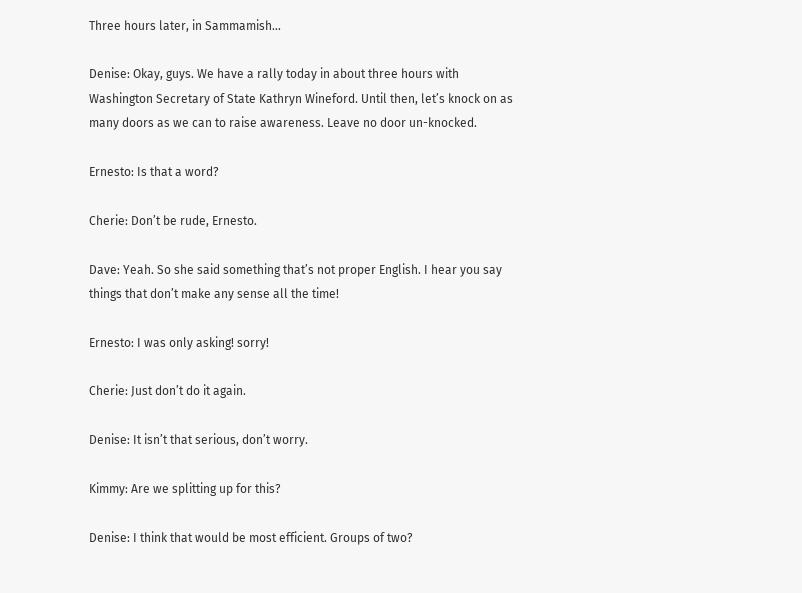Three hours later, in Sammamish…

Denise: Okay, guys. We have a rally today in about three hours with Washington Secretary of State Kathryn Wineford. Until then, let’s knock on as many doors as we can to raise awareness. Leave no door un-knocked.

Ernesto: Is that a word?

Cherie: Don’t be rude, Ernesto.

Dave: Yeah. So she said something that’s not proper English. I hear you say things that don’t make any sense all the time!

Ernesto: I was only asking! sorry!

Cherie: Just don’t do it again.

Denise: It isn’t that serious, don’t worry.

Kimmy: Are we splitting up for this?

Denise: I think that would be most efficient. Groups of two?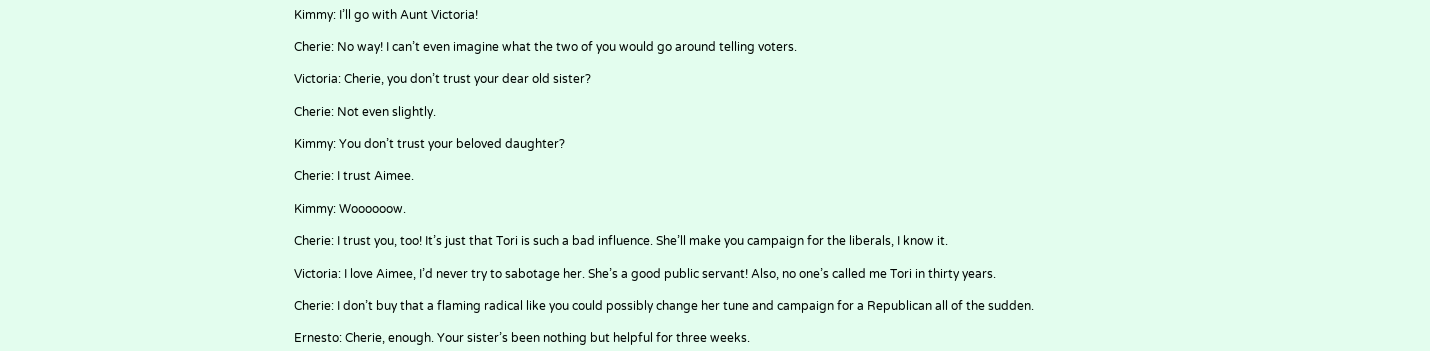Kimmy: I’ll go with Aunt Victoria!

Cherie: No way! I can’t even imagine what the two of you would go around telling voters.

Victoria: Cherie, you don’t trust your dear old sister?

Cherie: Not even slightly.

Kimmy: You don’t trust your beloved daughter?

Cherie: I trust Aimee.

Kimmy: Woooooow.

Cherie: I trust you, too! It’s just that Tori is such a bad influence. She’ll make you campaign for the liberals, I know it.

Victoria: I love Aimee, I’d never try to sabotage her. She’s a good public servant! Also, no one’s called me Tori in thirty years.

Cherie: I don’t buy that a flaming radical like you could possibly change her tune and campaign for a Republican all of the sudden.

Ernesto: Cherie, enough. Your sister’s been nothing but helpful for three weeks.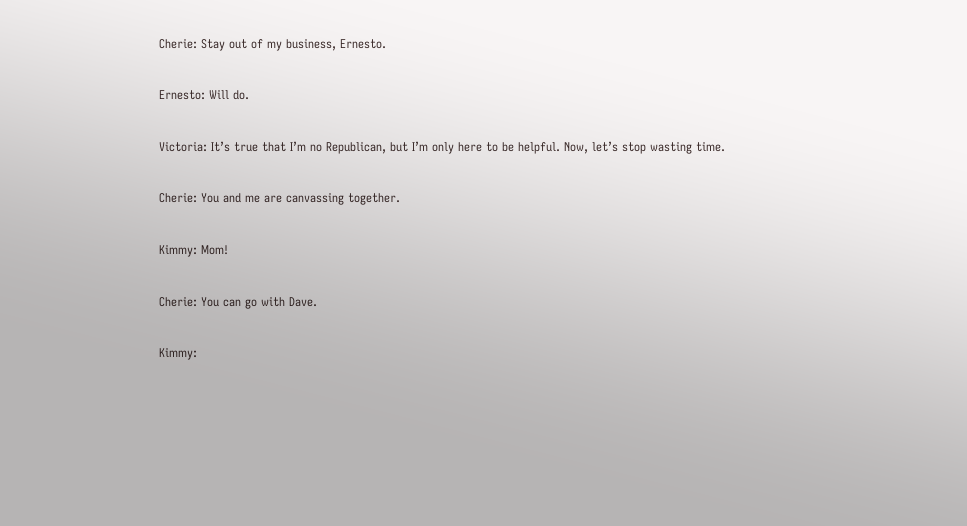Cherie: Stay out of my business, Ernesto.

Ernesto: Will do.

Victoria: It’s true that I’m no Republican, but I’m only here to be helpful. Now, let’s stop wasting time.

Cherie: You and me are canvassing together.

Kimmy: Mom!

Cherie: You can go with Dave.

Kimmy: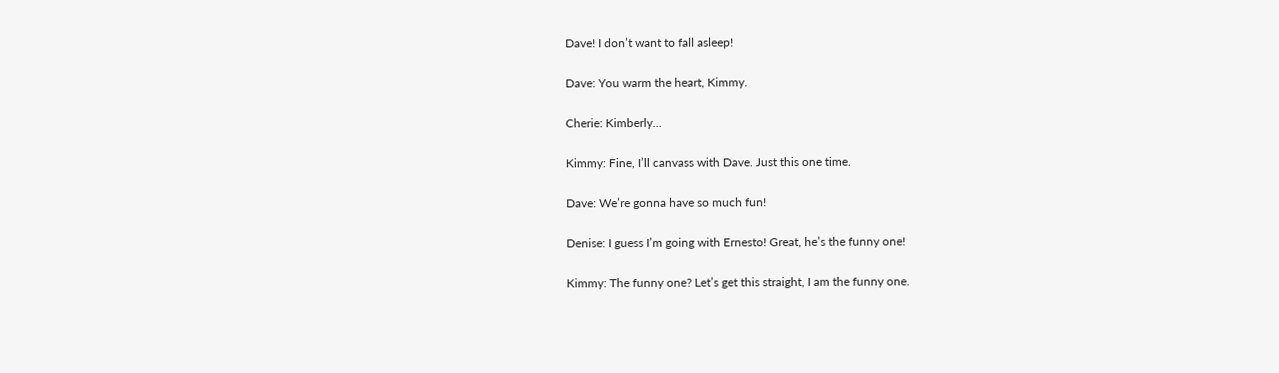Dave! I don’t want to fall asleep!

Dave: You warm the heart, Kimmy.

Cherie: Kimberly…

Kimmy: Fine, I’ll canvass with Dave. Just this one time.

Dave: We’re gonna have so much fun!

Denise: I guess I’m going with Ernesto! Great, he’s the funny one!

Kimmy: The funny one? Let’s get this straight, I am the funny one.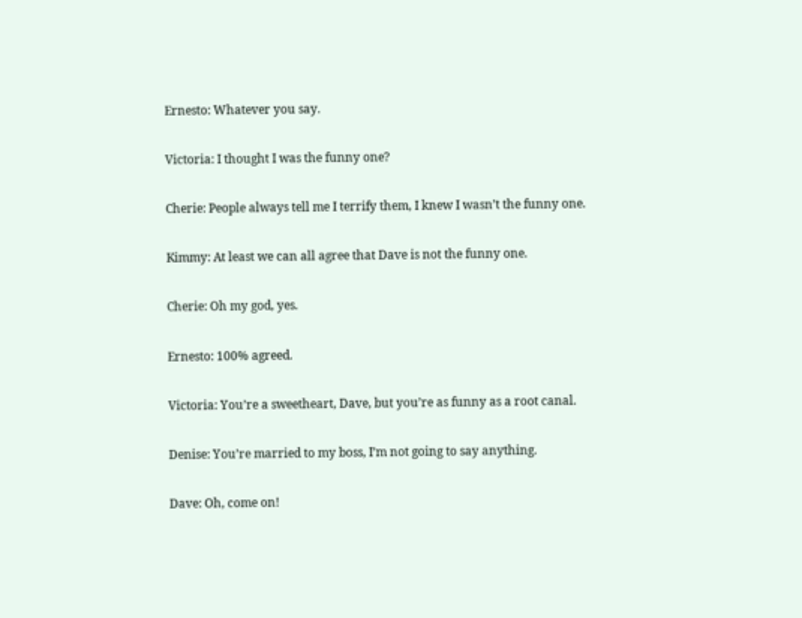Ernesto: Whatever you say.

Victoria: I thought I was the funny one?

Cherie: People always tell me I terrify them, I knew I wasn’t the funny one.

Kimmy: At least we can all agree that Dave is not the funny one.

Cherie: Oh my god, yes.

Ernesto: 100% agreed.

Victoria: You’re a sweetheart, Dave, but you’re as funny as a root canal.

Denise: You’re married to my boss, I’m not going to say anything.

Dave: Oh, come on!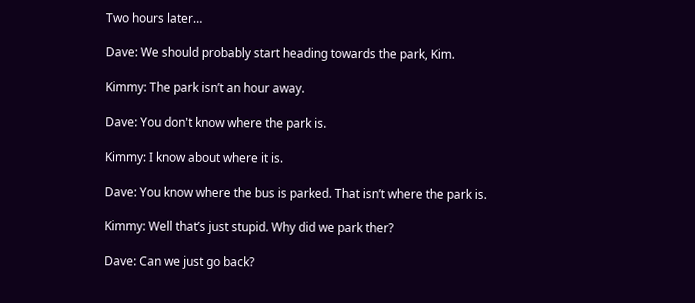Two hours later…

Dave: We should probably start heading towards the park, Kim.

Kimmy: The park isn’t an hour away.

Dave: You don't know where the park is.

Kimmy: I know about where it is.

Dave: You know where the bus is parked. That isn’t where the park is.

Kimmy: Well that’s just stupid. Why did we park ther?

Dave: Can we just go back?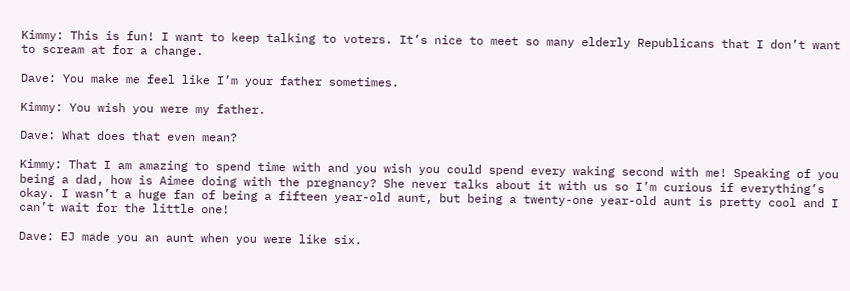Kimmy: This is fun! I want to keep talking to voters. It’s nice to meet so many elderly Republicans that I don’t want to scream at for a change.

Dave: You make me feel like I’m your father sometimes.

Kimmy: You wish you were my father.

Dave: What does that even mean?

Kimmy: That I am amazing to spend time with and you wish you could spend every waking second with me! Speaking of you being a dad, how is Aimee doing with the pregnancy? She never talks about it with us so I’m curious if everything’s okay. I wasn’t a huge fan of being a fifteen year-old aunt, but being a twenty-one year-old aunt is pretty cool and I can’t wait for the little one!

Dave: EJ made you an aunt when you were like six.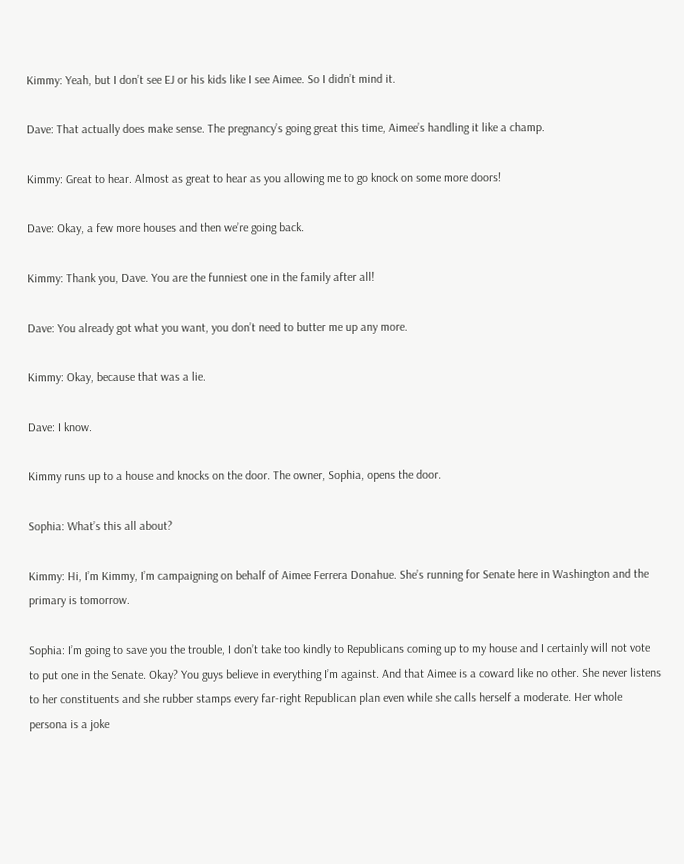Kimmy: Yeah, but I don’t see EJ or his kids like I see Aimee. So I didn’t mind it.

Dave: That actually does make sense. The pregnancy’s going great this time, Aimee’s handling it like a champ.

Kimmy: Great to hear. Almost as great to hear as you allowing me to go knock on some more doors!

Dave: Okay, a few more houses and then we’re going back.

Kimmy: Thank you, Dave. You are the funniest one in the family after all!

Dave: You already got what you want, you don’t need to butter me up any more.

Kimmy: Okay, because that was a lie.

Dave: I know.

Kimmy runs up to a house and knocks on the door. The owner, Sophia, opens the door.

Sophia: What’s this all about?

Kimmy: Hi, I’m Kimmy, I’m campaigning on behalf of Aimee Ferrera Donahue. She’s running for Senate here in Washington and the primary is tomorrow.

Sophia: I’m going to save you the trouble, I don’t take too kindly to Republicans coming up to my house and I certainly will not vote to put one in the Senate. Okay? You guys believe in everything I’m against. And that Aimee is a coward like no other. She never listens to her constituents and she rubber stamps every far-right Republican plan even while she calls herself a moderate. Her whole persona is a joke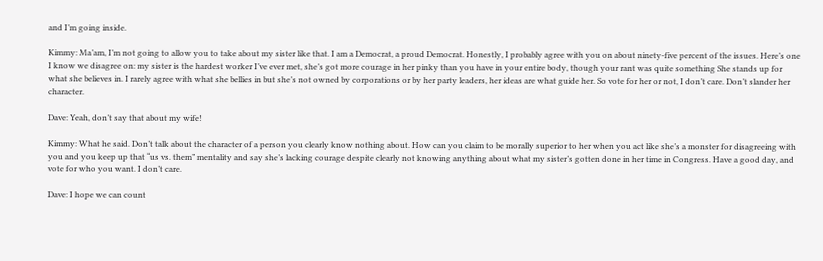and I’m going inside.

Kimmy: Ma’am, I’m not going to allow you to take about my sister like that. I am a Democrat, a proud Democrat. Honestly, I probably agree with you on about ninety-five percent of the issues. Here’s one I know we disagree on: my sister is the hardest worker I’ve ever met, she’s got more courage in her pinky than you have in your entire body, though your rant was quite something She stands up for what she believes in. I rarely agree with what she bellies in but she’s not owned by corporations or by her party leaders, her ideas are what guide her. So vote for her or not, I don’t care. Don’t slander her character.

Dave: Yeah, don’t say that about my wife!

Kimmy: What he said. Don’t talk about the character of a person you clearly know nothing about. How can you claim to be morally superior to her when you act like she’s a monster for disagreeing with you and you keep up that “us vs. them” mentality and say she’s lacking courage despite clearly not knowing anything about what my sister’s gotten done in her time in Congress. Have a good day, and vote for who you want. I don’t care.

Dave: I hope we can count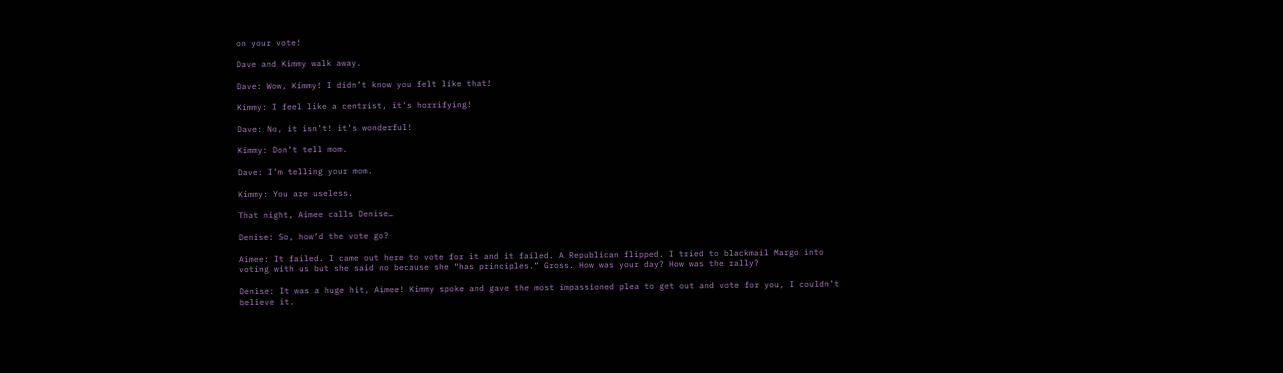on your vote!

Dave and Kimmy walk away.

Dave: Wow, Kimmy! I didn’t know you felt like that!

Kimmy: I feel like a centrist, it’s horrifying!

Dave: No, it isn’t! it’s wonderful!

Kimmy: Don’t tell mom.

Dave: I’m telling your mom.

Kimmy: You are useless.

That night, Aimee calls Denise…

Denise: So, how’d the vote go?

Aimee: It failed. I came out here to vote for it and it failed. A Republican flipped. I tried to blackmail Margo into voting with us but she said no because she “has principles.” Gross. How was your day? How was the rally?

Denise: It was a huge hit, Aimee! Kimmy spoke and gave the most impassioned plea to get out and vote for you, I couldn’t believe it.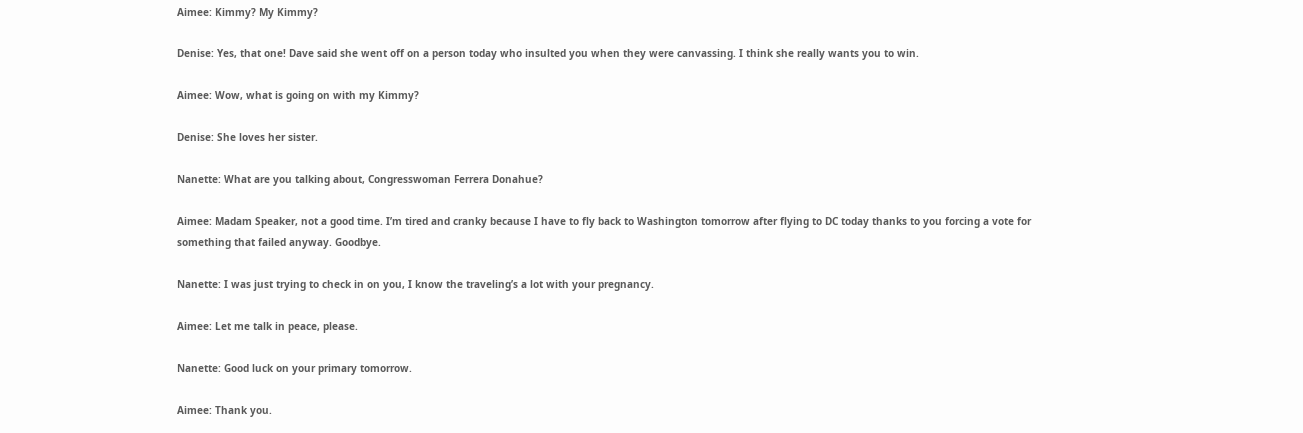Aimee: Kimmy? My Kimmy?

Denise: Yes, that one! Dave said she went off on a person today who insulted you when they were canvassing. I think she really wants you to win.

Aimee: Wow, what is going on with my Kimmy?

Denise: She loves her sister.

Nanette: What are you talking about, Congresswoman Ferrera Donahue?

Aimee: Madam Speaker, not a good time. I’m tired and cranky because I have to fly back to Washington tomorrow after flying to DC today thanks to you forcing a vote for something that failed anyway. Goodbye.

Nanette: I was just trying to check in on you, I know the traveling’s a lot with your pregnancy.

Aimee: Let me talk in peace, please.

Nanette: Good luck on your primary tomorrow.

Aimee: Thank you.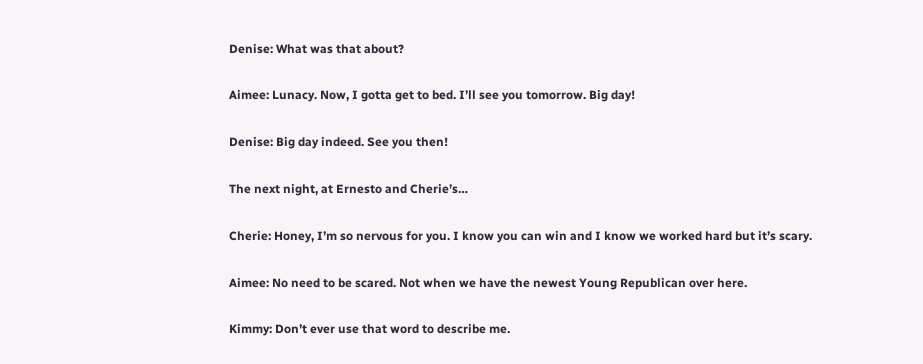Denise: What was that about?

Aimee: Lunacy. Now, I gotta get to bed. I’ll see you tomorrow. Big day!

Denise: Big day indeed. See you then!

The next night, at Ernesto and Cherie’s…

Cherie: Honey, I’m so nervous for you. I know you can win and I know we worked hard but it’s scary.

Aimee: No need to be scared. Not when we have the newest Young Republican over here.

Kimmy: Don’t ever use that word to describe me.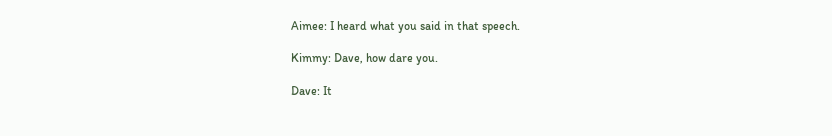Aimee: I heard what you said in that speech.

Kimmy: Dave, how dare you.

Dave: It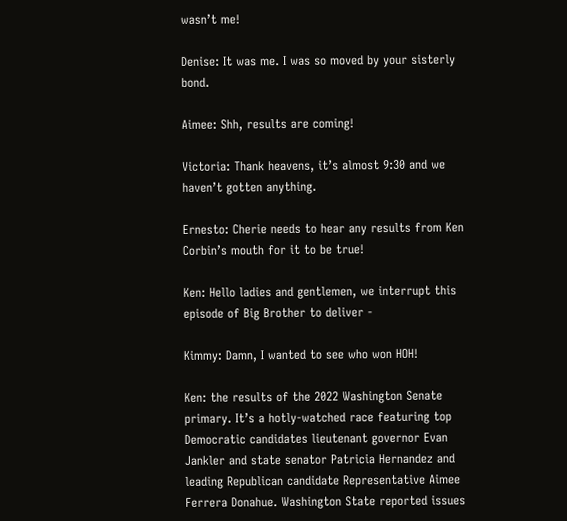wasn’t me!

Denise: It was me. I was so moved by your sisterly bond.

Aimee: Shh, results are coming!

Victoria: Thank heavens, it’s almost 9:30 and we haven’t gotten anything.

Ernesto: Cherie needs to hear any results from Ken Corbin’s mouth for it to be true!

Ken: Hello ladies and gentlemen, we interrupt this episode of Big Brother to deliver -

Kimmy: Damn, I wanted to see who won HOH!

Ken: the results of the 2022 Washington Senate primary. It’s a hotly-watched race featuring top Democratic candidates lieutenant governor Evan Jankler and state senator Patricia Hernandez and leading Republican candidate Representative Aimee Ferrera Donahue. Washington State reported issues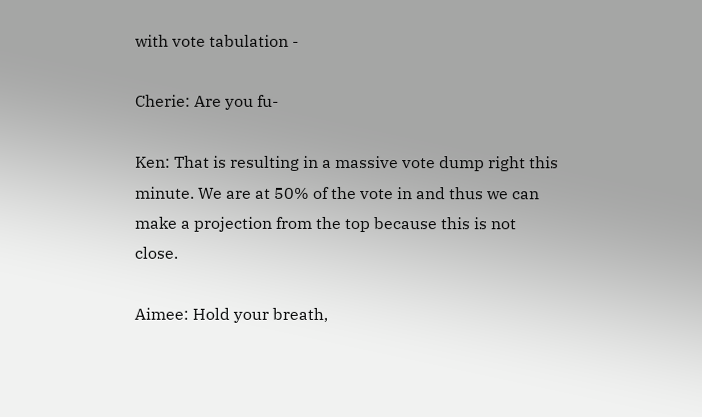with vote tabulation -

Cherie: Are you fu-

Ken: That is resulting in a massive vote dump right this minute. We are at 50% of the vote in and thus we can make a projection from the top because this is not close.

Aimee: Hold your breath,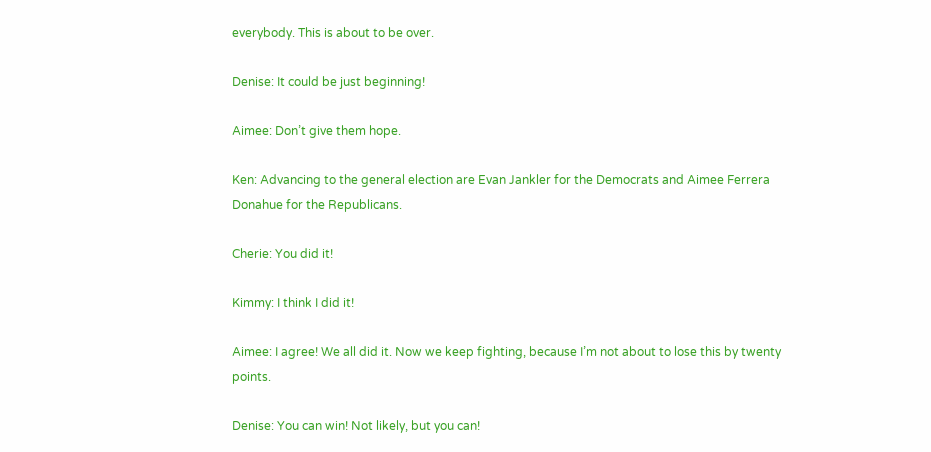everybody. This is about to be over.

Denise: It could be just beginning!

Aimee: Don’t give them hope.

Ken: Advancing to the general election are Evan Jankler for the Democrats and Aimee Ferrera Donahue for the Republicans.

Cherie: You did it!

Kimmy: I think I did it!

Aimee: I agree! We all did it. Now we keep fighting, because I’m not about to lose this by twenty points.

Denise: You can win! Not likely, but you can!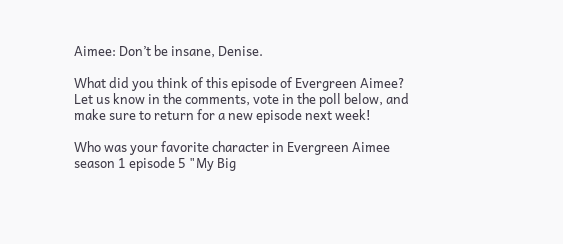Aimee: Don’t be insane, Denise.

What did you think of this episode of Evergreen Aimee? Let us know in the comments, vote in the poll below, and make sure to return for a new episode next week!

Who was your favorite character in Evergreen Aimee season 1 episode 5 "My Big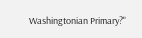Washingtonian Primary?"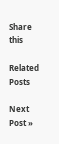Share this

Related Posts

Next Post »